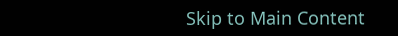Skip to Main Content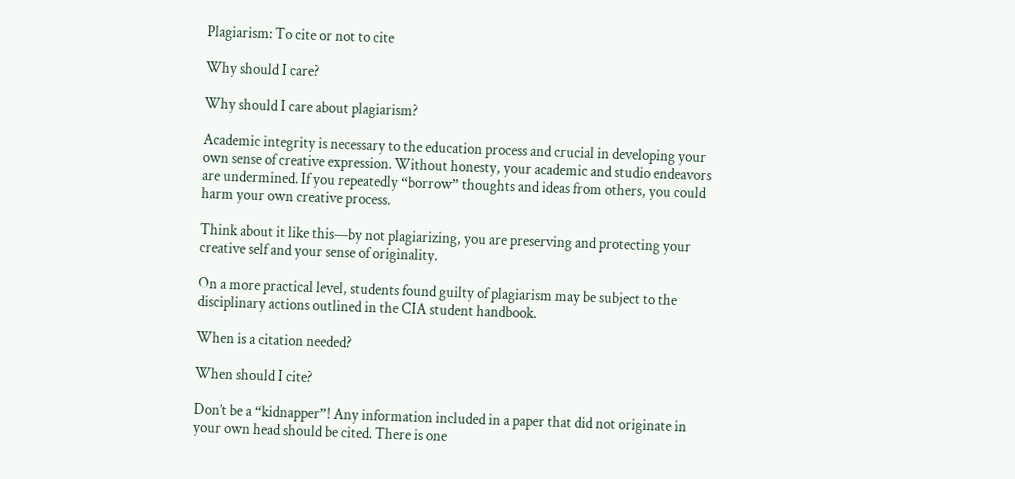Plagiarism: To cite or not to cite

Why should I care?

Why should I care about plagiarism?

Academic integrity is necessary to the education process and crucial in developing your own sense of creative expression. Without honesty, your academic and studio endeavors are undermined. If you repeatedly “borrow” thoughts and ideas from others, you could harm your own creative process.

Think about it like this—by not plagiarizing, you are preserving and protecting your creative self and your sense of originality.

On a more practical level, students found guilty of plagiarism may be subject to the disciplinary actions outlined in the CIA student handbook.

When is a citation needed?

When should I cite?

Don’t be a “kidnapper”! Any information included in a paper that did not originate in your own head should be cited. There is one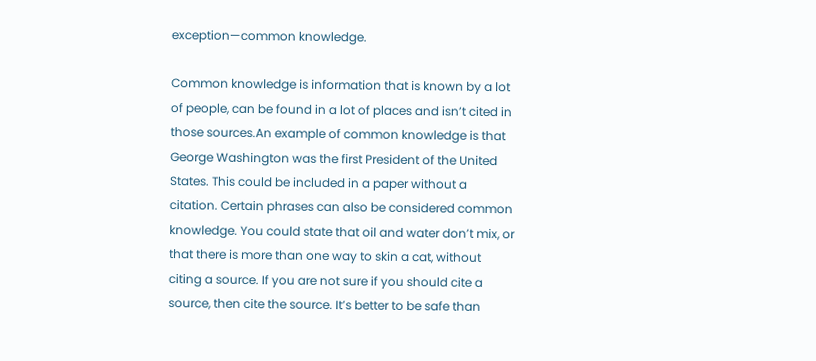exception—common knowledge.

Common knowledge is information that is known by a lot of people, can be found in a lot of places and isn’t cited in those sources.An example of common knowledge is that George Washington was the first President of the United States. This could be included in a paper without a citation. Certain phrases can also be considered common knowledge. You could state that oil and water don’t mix, or that there is more than one way to skin a cat, without citing a source. If you are not sure if you should cite a source, then cite the source. It’s better to be safe than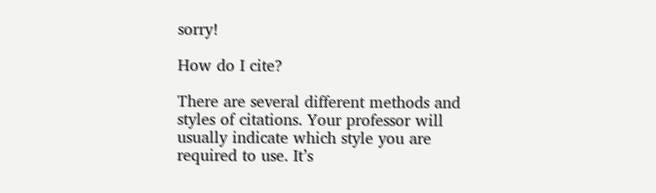sorry!

How do I cite?

There are several different methods and styles of citations. Your professor will usually indicate which style you are required to use. It’s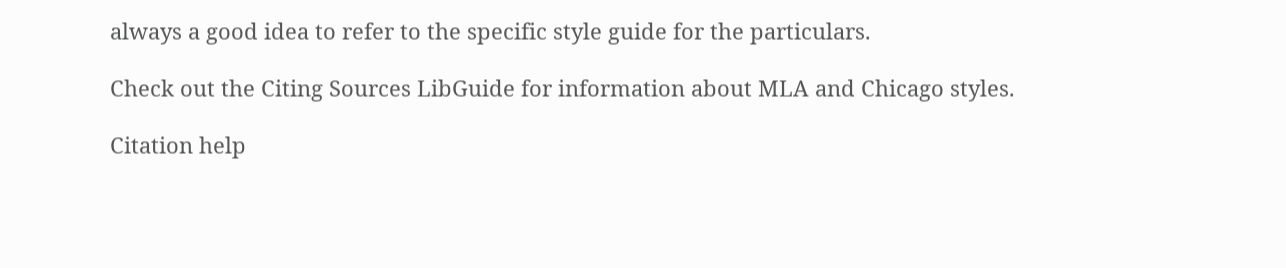always a good idea to refer to the specific style guide for the particulars.

Check out the Citing Sources LibGuide for information about MLA and Chicago styles.

Citation help